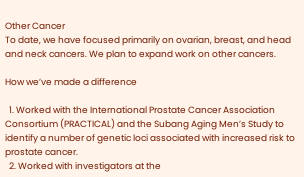Other Cancer
To date, we have focused primarily on ovarian, breast, and head and neck cancers. We plan to expand work on other cancers.

How we’ve made a difference

  1. Worked with the International Prostate Cancer Association Consortium (PRACTICAL) and the Subang Aging Men’s Study to identify a number of genetic loci associated with increased risk to prostate cancer.
  2. Worked with investigators at the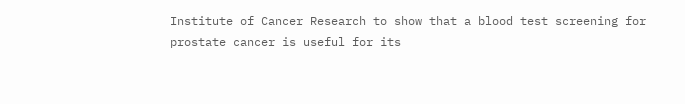Institute of Cancer Research to show that a blood test screening for prostate cancer is useful for its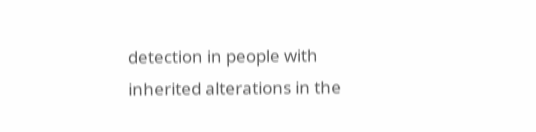detection in people with inherited alterations in the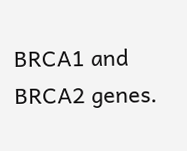BRCA1 and BRCA2 genes.